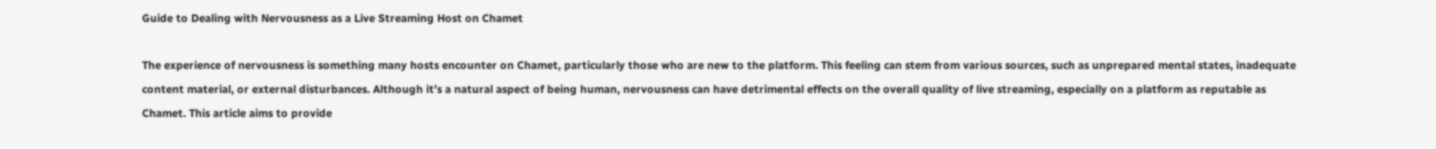Guide to Dealing with Nervousness as a Live Streaming Host on Chamet

The experience of nervousness is something many hosts encounter on Chamet, particularly those who are new to the platform. This feeling can stem from various sources, such as unprepared mental states, inadequate content material, or external disturbances. Although it’s a natural aspect of being human, nervousness can have detrimental effects on the overall quality of live streaming, especially on a platform as reputable as Chamet. This article aims to provide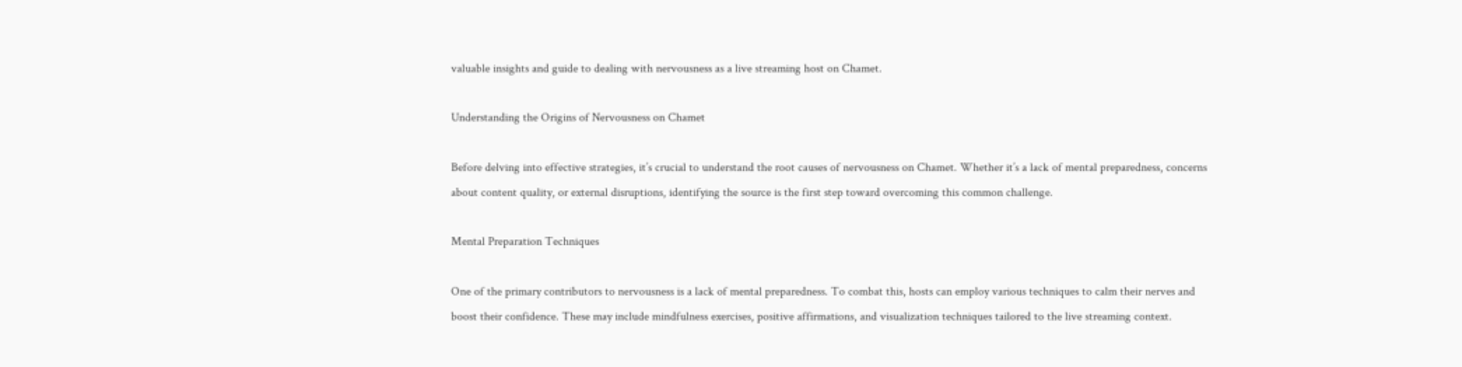valuable insights and guide to dealing with nervousness as a live streaming host on Chamet.

Understanding the Origins of Nervousness on Chamet

Before delving into effective strategies, it’s crucial to understand the root causes of nervousness on Chamet. Whether it’s a lack of mental preparedness, concerns about content quality, or external disruptions, identifying the source is the first step toward overcoming this common challenge.

Mental Preparation Techniques

One of the primary contributors to nervousness is a lack of mental preparedness. To combat this, hosts can employ various techniques to calm their nerves and boost their confidence. These may include mindfulness exercises, positive affirmations, and visualization techniques tailored to the live streaming context.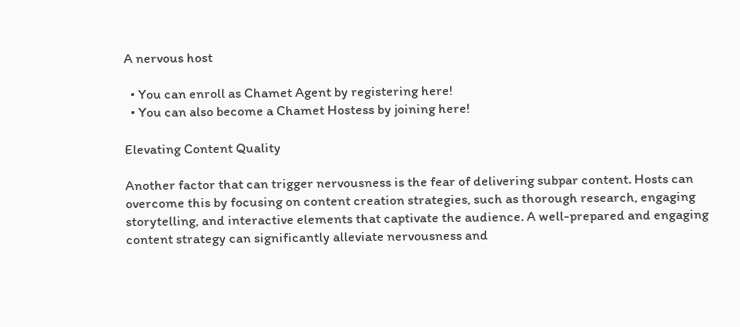A nervous host

  • You can enroll as Chamet Agent by registering here!
  • You can also become a Chamet Hostess by joining here!

Elevating Content Quality

Another factor that can trigger nervousness is the fear of delivering subpar content. Hosts can overcome this by focusing on content creation strategies, such as thorough research, engaging storytelling, and interactive elements that captivate the audience. A well-prepared and engaging content strategy can significantly alleviate nervousness and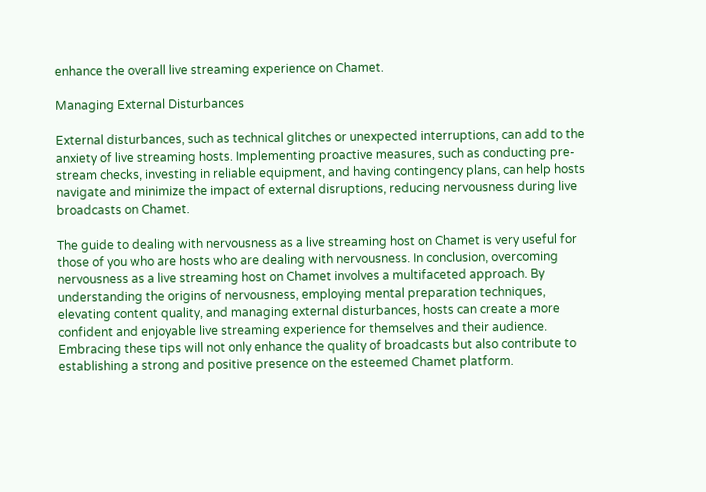enhance the overall live streaming experience on Chamet.

Managing External Disturbances

External disturbances, such as technical glitches or unexpected interruptions, can add to the anxiety of live streaming hosts. Implementing proactive measures, such as conducting pre-stream checks, investing in reliable equipment, and having contingency plans, can help hosts navigate and minimize the impact of external disruptions, reducing nervousness during live broadcasts on Chamet.

The guide to dealing with nervousness as a live streaming host on Chamet is very useful for those of you who are hosts who are dealing with nervousness. In conclusion, overcoming nervousness as a live streaming host on Chamet involves a multifaceted approach. By understanding the origins of nervousness, employing mental preparation techniques, elevating content quality, and managing external disturbances, hosts can create a more confident and enjoyable live streaming experience for themselves and their audience. Embracing these tips will not only enhance the quality of broadcasts but also contribute to establishing a strong and positive presence on the esteemed Chamet platform.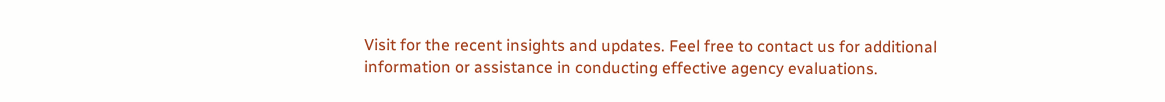Visit for the recent insights and updates. Feel free to contact us for additional information or assistance in conducting effective agency evaluations.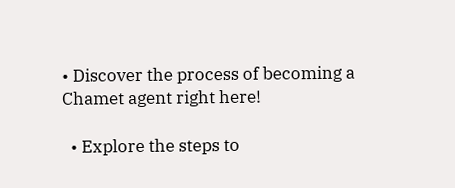• Discover the process of becoming a Chamet agent right here!

  • Explore the steps to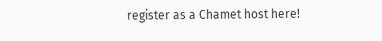register as a Chamet host here!